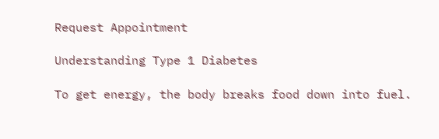Request Appointment

Understanding Type 1 Diabetes

To get energy, the body breaks food down into fuel.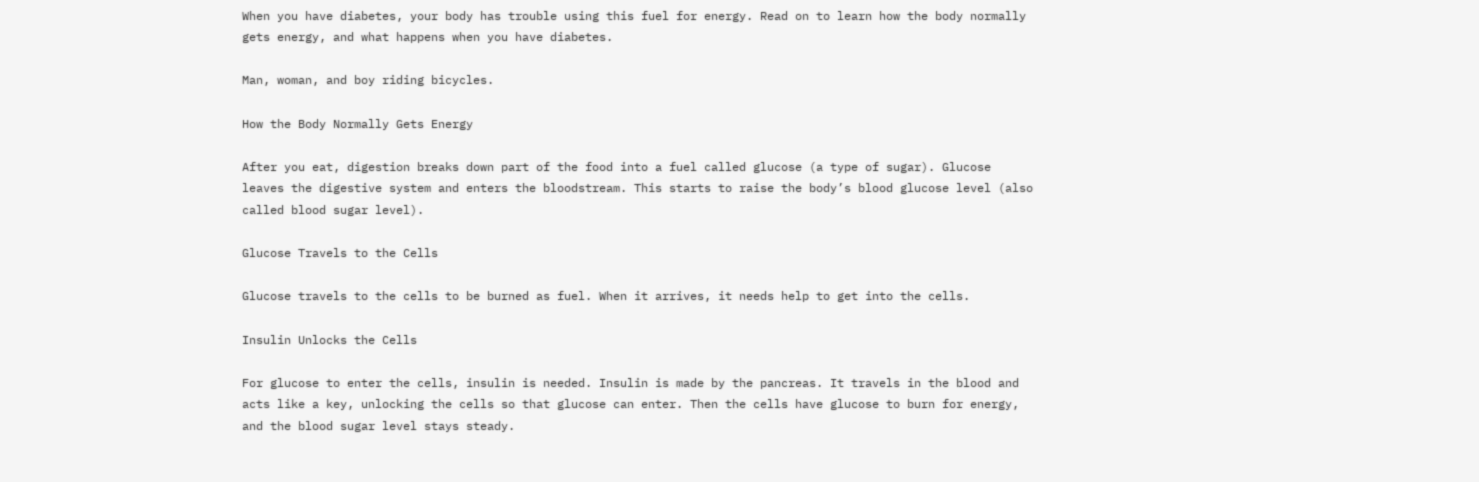When you have diabetes, your body has trouble using this fuel for energy. Read on to learn how the body normally gets energy, and what happens when you have diabetes.

Man, woman, and boy riding bicycles.

How the Body Normally Gets Energy

After you eat, digestion breaks down part of the food into a fuel called glucose (a type of sugar). Glucose leaves the digestive system and enters the bloodstream. This starts to raise the body’s blood glucose level (also called blood sugar level).

Glucose Travels to the Cells

Glucose travels to the cells to be burned as fuel. When it arrives, it needs help to get into the cells.

Insulin Unlocks the Cells

For glucose to enter the cells, insulin is needed. Insulin is made by the pancreas. It travels in the blood and acts like a key, unlocking the cells so that glucose can enter. Then the cells have glucose to burn for energy, and the blood sugar level stays steady.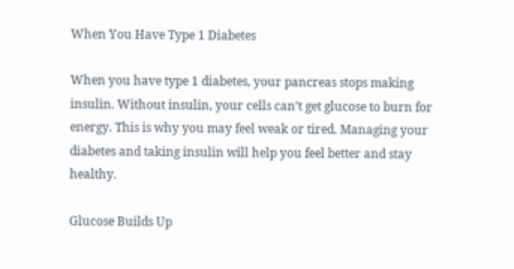When You Have Type 1 Diabetes

When you have type 1 diabetes, your pancreas stops making insulin. Without insulin, your cells can’t get glucose to burn for energy. This is why you may feel weak or tired. Managing your diabetes and taking insulin will help you feel better and stay healthy.

Glucose Builds Up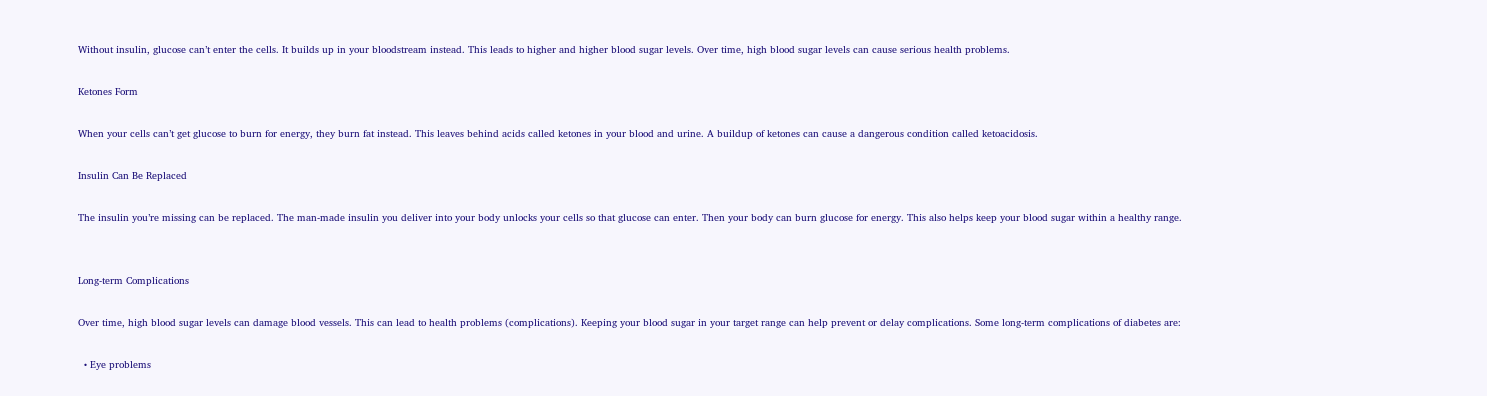Without insulin, glucose can’t enter the cells. It builds up in your bloodstream instead. This leads to higher and higher blood sugar levels. Over time, high blood sugar levels can cause serious health problems.

Ketones Form

When your cells can’t get glucose to burn for energy, they burn fat instead. This leaves behind acids called ketones in your blood and urine. A buildup of ketones can cause a dangerous condition called ketoacidosis.

Insulin Can Be Replaced

The insulin you’re missing can be replaced. The man-made insulin you deliver into your body unlocks your cells so that glucose can enter. Then your body can burn glucose for energy. This also helps keep your blood sugar within a healthy range.


Long-term Complications

Over time, high blood sugar levels can damage blood vessels. This can lead to health problems (complications). Keeping your blood sugar in your target range can help prevent or delay complications. Some long-term complications of diabetes are:

  • Eye problems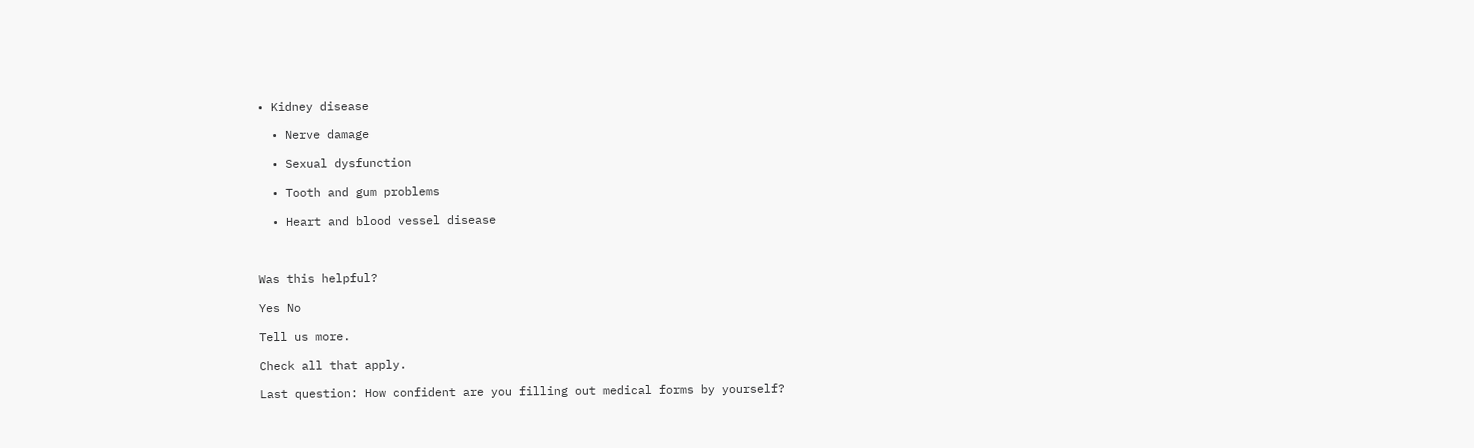• Kidney disease

  • Nerve damage

  • Sexual dysfunction

  • Tooth and gum problems

  • Heart and blood vessel disease



Was this helpful?

Yes No

Tell us more.

Check all that apply.

Last question: How confident are you filling out medical forms by yourself?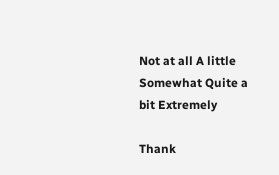Not at all A little Somewhat Quite a bit Extremely

Thank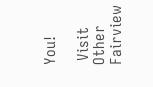You!

 Visit Other Fairview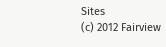Sites
(c) 2012 Fairview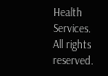Health Services. All rights reserved.